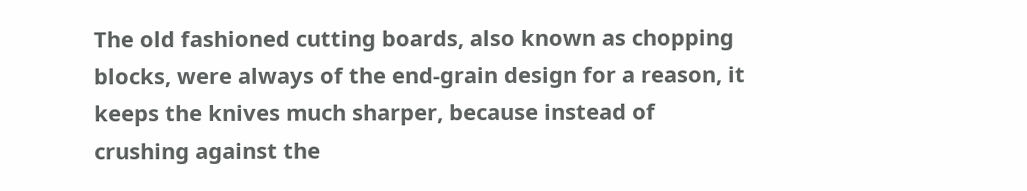The old fashioned cutting boards, also known as chopping blocks, were always of the end-grain design for a reason, it keeps the knives much sharper, because instead of crushing against the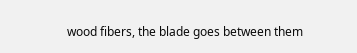wood fibers, the blade goes between them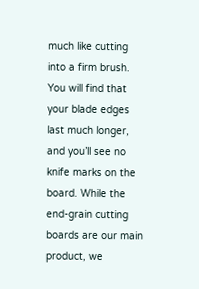much like cutting into a firm brush. You will find that your blade edges last much longer, and you’ll see no knife marks on the board. While the end-grain cutting boards are our main product, we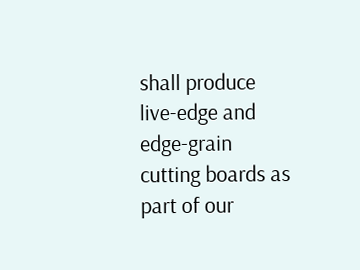shall produce live-edge and edge-grain cutting boards as part of our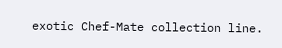exotic Chef-Mate collection line.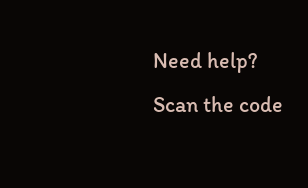Need help?
Scan the code